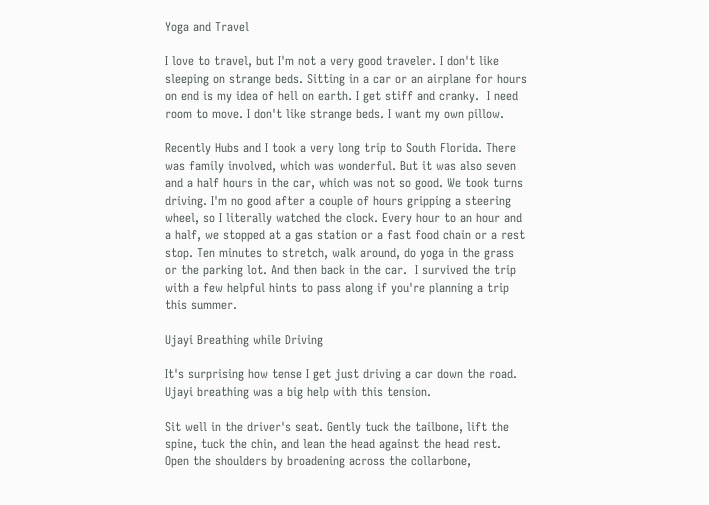Yoga and Travel

I love to travel, but I'm not a very good traveler. I don't like sleeping on strange beds. Sitting in a car or an airplane for hours on end is my idea of hell on earth. I get stiff and cranky.  I need room to move. I don't like strange beds. I want my own pillow.

Recently Hubs and I took a very long trip to South Florida. There was family involved, which was wonderful. But it was also seven and a half hours in the car, which was not so good. We took turns driving. I'm no good after a couple of hours gripping a steering wheel, so I literally watched the clock. Every hour to an hour and a half, we stopped at a gas station or a fast food chain or a rest stop. Ten minutes to stretch, walk around, do yoga in the grass or the parking lot. And then back in the car.  I survived the trip with a few helpful hints to pass along if you're planning a trip this summer.

Ujayi Breathing while Driving

It's surprising how tense I get just driving a car down the road. Ujayi breathing was a big help with this tension.

Sit well in the driver's seat. Gently tuck the tailbone, lift the spine, tuck the chin, and lean the head against the head rest. Open the shoulders by broadening across the collarbone,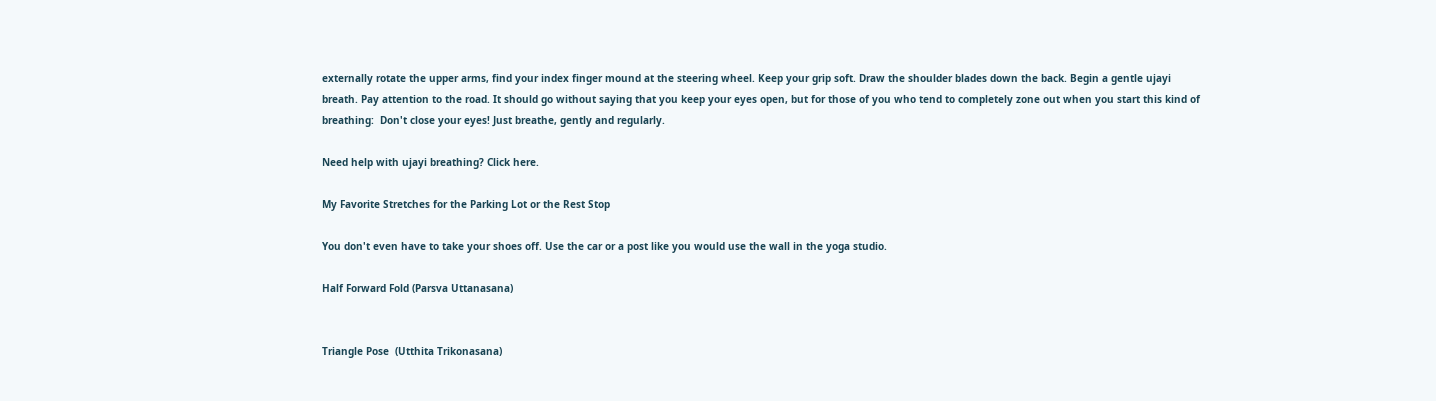externally rotate the upper arms, find your index finger mound at the steering wheel. Keep your grip soft. Draw the shoulder blades down the back. Begin a gentle ujayi breath. Pay attention to the road. It should go without saying that you keep your eyes open, but for those of you who tend to completely zone out when you start this kind of breathing:  Don't close your eyes! Just breathe, gently and regularly.

Need help with ujayi breathing? Click here.

My Favorite Stretches for the Parking Lot or the Rest Stop

You don't even have to take your shoes off. Use the car or a post like you would use the wall in the yoga studio.

Half Forward Fold (Parsva Uttanasana)


Triangle Pose  (Utthita Trikonasana)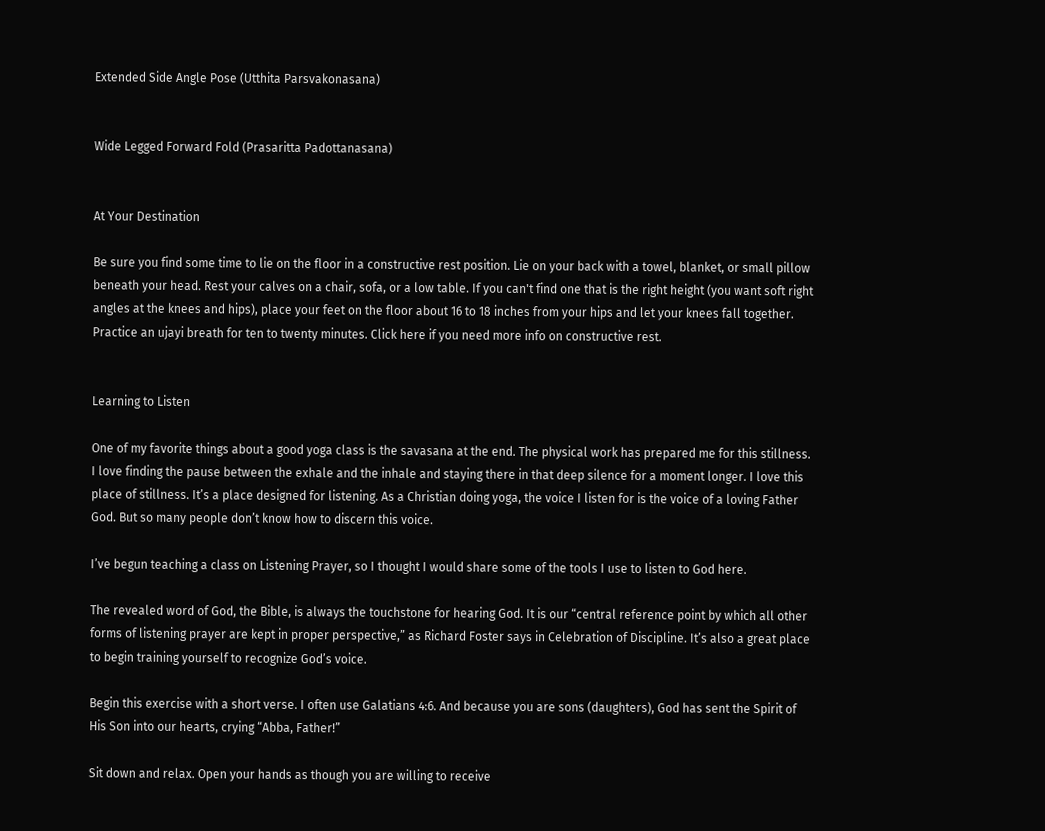Extended Side Angle Pose (Utthita Parsvakonasana)


Wide Legged Forward Fold (Prasaritta Padottanasana)


At Your Destination

Be sure you find some time to lie on the floor in a constructive rest position. Lie on your back with a towel, blanket, or small pillow beneath your head. Rest your calves on a chair, sofa, or a low table. If you can't find one that is the right height (you want soft right angles at the knees and hips), place your feet on the floor about 16 to 18 inches from your hips and let your knees fall together. Practice an ujayi breath for ten to twenty minutes. Click here if you need more info on constructive rest.


Learning to Listen

One of my favorite things about a good yoga class is the savasana at the end. The physical work has prepared me for this stillness. I love finding the pause between the exhale and the inhale and staying there in that deep silence for a moment longer. I love this place of stillness. It’s a place designed for listening. As a Christian doing yoga, the voice I listen for is the voice of a loving Father God. But so many people don’t know how to discern this voice.

I’ve begun teaching a class on Listening Prayer, so I thought I would share some of the tools I use to listen to God here.

The revealed word of God, the Bible, is always the touchstone for hearing God. It is our “central reference point by which all other forms of listening prayer are kept in proper perspective,” as Richard Foster says in Celebration of Discipline. It’s also a great place to begin training yourself to recognize God’s voice.

Begin this exercise with a short verse. I often use Galatians 4:6. And because you are sons (daughters), God has sent the Spirit of His Son into our hearts, crying “Abba, Father!”

Sit down and relax. Open your hands as though you are willing to receive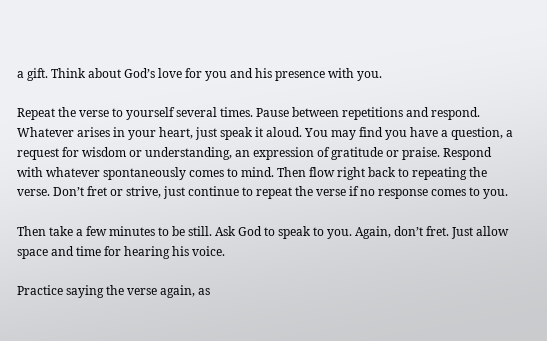a gift. Think about God’s love for you and his presence with you.

Repeat the verse to yourself several times. Pause between repetitions and respond. Whatever arises in your heart, just speak it aloud. You may find you have a question, a request for wisdom or understanding, an expression of gratitude or praise. Respond with whatever spontaneously comes to mind. Then flow right back to repeating the verse. Don’t fret or strive, just continue to repeat the verse if no response comes to you.

Then take a few minutes to be still. Ask God to speak to you. Again, don’t fret. Just allow space and time for hearing his voice.

Practice saying the verse again, as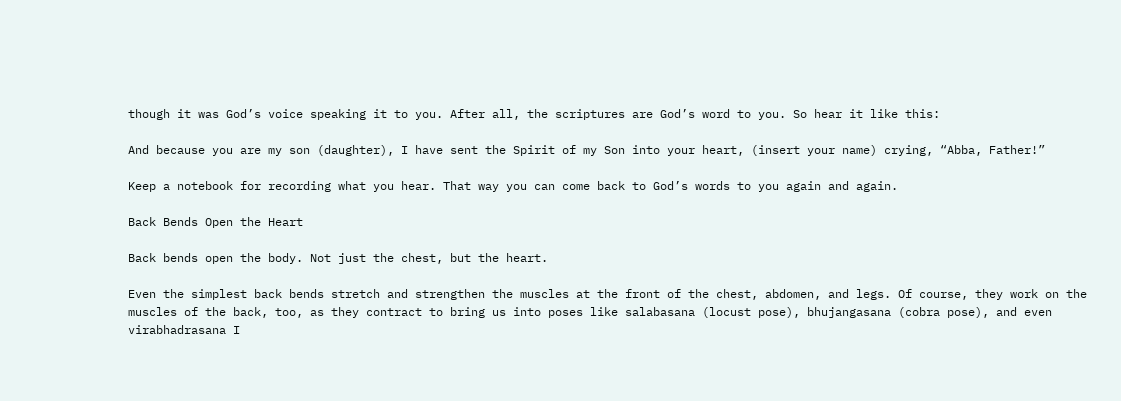though it was God’s voice speaking it to you. After all, the scriptures are God’s word to you. So hear it like this:

And because you are my son (daughter), I have sent the Spirit of my Son into your heart, (insert your name) crying, “Abba, Father!”

Keep a notebook for recording what you hear. That way you can come back to God’s words to you again and again.

Back Bends Open the Heart

Back bends open the body. Not just the chest, but the heart.

Even the simplest back bends stretch and strengthen the muscles at the front of the chest, abdomen, and legs. Of course, they work on the muscles of the back, too, as they contract to bring us into poses like salabasana (locust pose), bhujangasana (cobra pose), and even virabhadrasana I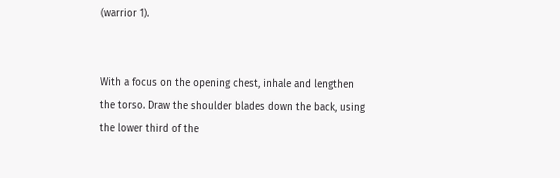(warrior 1).


With a focus on the opening chest, inhale and lengthen the torso. Draw the shoulder blades down the back, using the lower third of the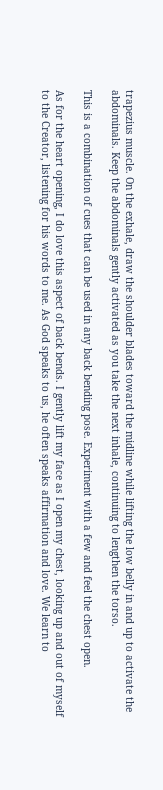trapezius muscle. On the exhale, draw the shoulder blades toward the midline while lifting the low belly in and up to activate the abdominals. Keep the abdominals gently activated as you take the next inhale, continuing to lengthen the torso.

This is a combination of cues that can be used in any back bending pose. Experiment with a few and feel the chest open.

As for the heart opening, I do love this aspect of back bends. I gently lift my face as I open my chest, looking up and out of myself to the Creator, listening for his words to me. As God speaks to us, he often speaks affirmation and love. We learn to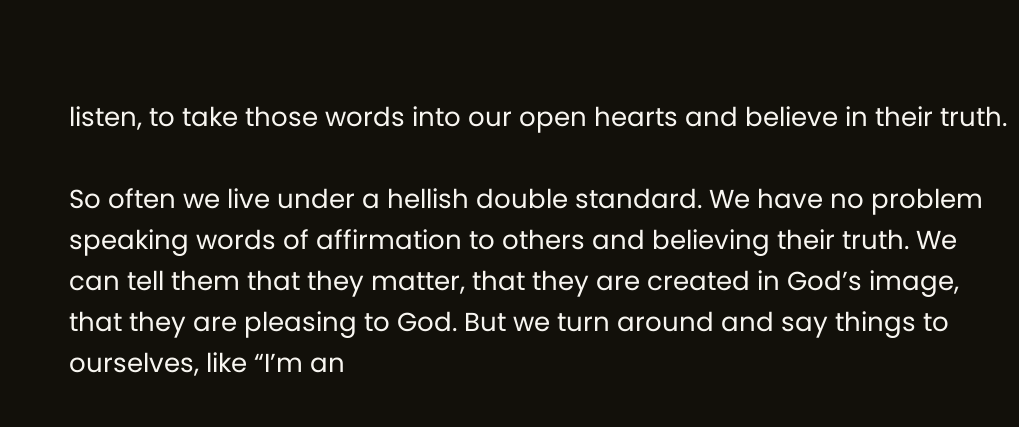listen, to take those words into our open hearts and believe in their truth.

So often we live under a hellish double standard. We have no problem speaking words of affirmation to others and believing their truth. We can tell them that they matter, that they are created in God’s image, that they are pleasing to God. But we turn around and say things to ourselves, like “I’m an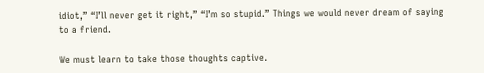idiot,” “I’ll never get it right,” “I’m so stupid.” Things we would never dream of saying to a friend.

We must learn to take those thoughts captive.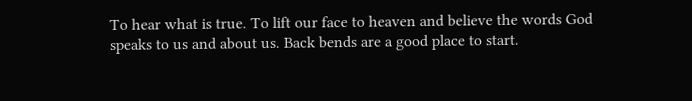To hear what is true. To lift our face to heaven and believe the words God speaks to us and about us. Back bends are a good place to start.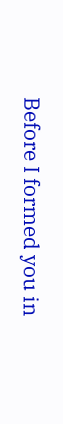Before I formed you in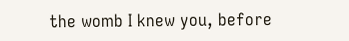the womb I knew you, before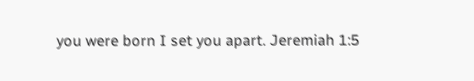you were born I set you apart. Jeremiah 1:5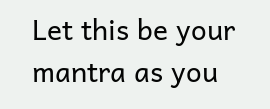Let this be your mantra as you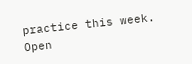practice this week. Open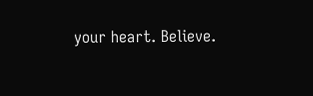your heart. Believe.